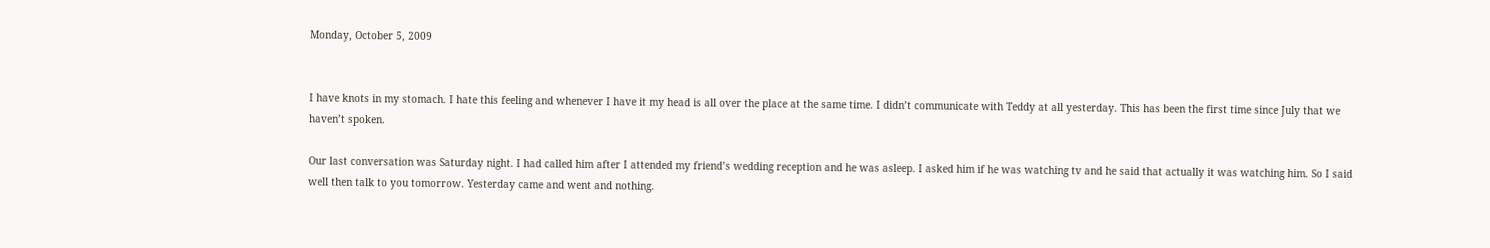Monday, October 5, 2009


I have knots in my stomach. I hate this feeling and whenever I have it my head is all over the place at the same time. I didn’t communicate with Teddy at all yesterday. This has been the first time since July that we haven’t spoken.

Our last conversation was Saturday night. I had called him after I attended my friend’s wedding reception and he was asleep. I asked him if he was watching tv and he said that actually it was watching him. So I said well then talk to you tomorrow. Yesterday came and went and nothing.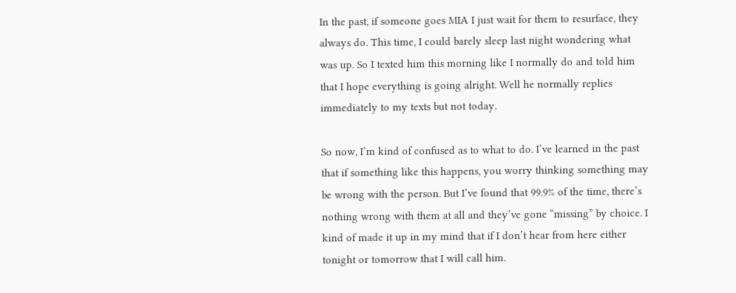In the past, if someone goes MIA I just wait for them to resurface, they always do. This time, I could barely sleep last night wondering what was up. So I texted him this morning like I normally do and told him that I hope everything is going alright. Well he normally replies immediately to my texts but not today.

So now, I’m kind of confused as to what to do. I’ve learned in the past that if something like this happens, you worry thinking something may be wrong with the person. But I’ve found that 99.9% of the time, there’s nothing wrong with them at all and they’ve gone “missing” by choice. I kind of made it up in my mind that if I don’t hear from here either tonight or tomorrow that I will call him.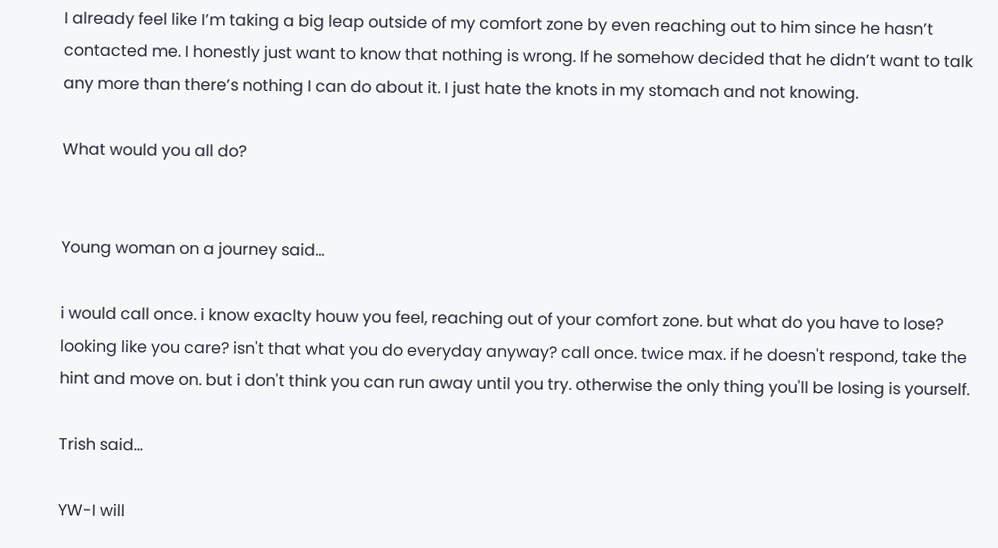I already feel like I’m taking a big leap outside of my comfort zone by even reaching out to him since he hasn’t contacted me. I honestly just want to know that nothing is wrong. If he somehow decided that he didn’t want to talk any more than there’s nothing I can do about it. I just hate the knots in my stomach and not knowing.

What would you all do?


Young woman on a journey said...

i would call once. i know exaclty houw you feel, reaching out of your comfort zone. but what do you have to lose? looking like you care? isn't that what you do everyday anyway? call once. twice max. if he doesn't respond, take the hint and move on. but i don't think you can run away until you try. otherwise the only thing you'll be losing is yourself.

Trish said...

YW-I will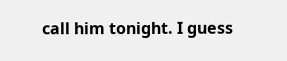call him tonight. I guess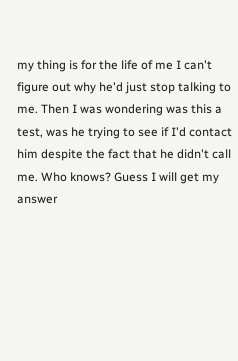my thing is for the life of me I can't figure out why he'd just stop talking to me. Then I was wondering was this a test, was he trying to see if I'd contact him despite the fact that he didn't call me. Who knows? Guess I will get my answer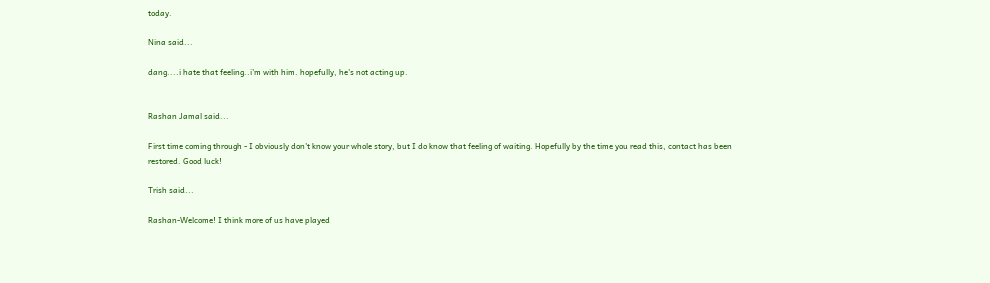today.

Nina said...

dang....i hate that feeling..i'm with him. hopefully, he's not acting up.


Rashan Jamal said...

First time coming through - I obviously don't know your whole story, but I do know that feeling of waiting. Hopefully by the time you read this, contact has been restored. Good luck!

Trish said...

Rashan-Welcome! I think more of us have played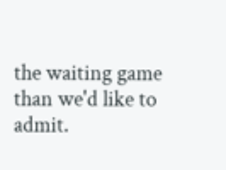the waiting game than we'd like to admit.